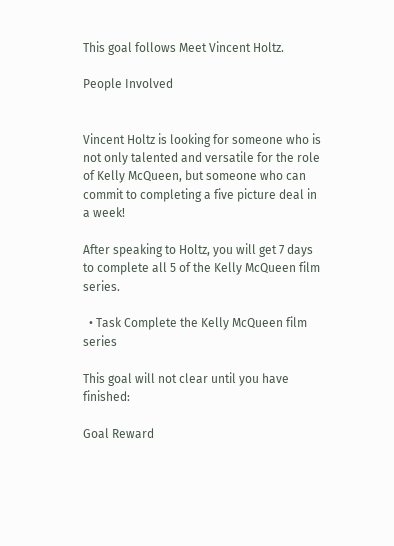This goal follows Meet Vincent Holtz.

People Involved


Vincent Holtz is looking for someone who is not only talented and versatile for the role of Kelly McQueen, but someone who can commit to completing a five picture deal in a week!

After speaking to Holtz, you will get 7 days to complete all 5 of the Kelly McQueen film series.

  • Task Complete the Kelly McQueen film series

This goal will not clear until you have finished:

Goal Reward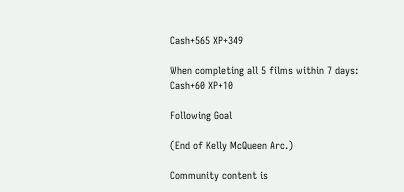Cash+565 XP+349

When completing all 5 films within 7 days:
Cash+60 XP+10

Following Goal

(End of Kelly McQueen Arc.)

Community content is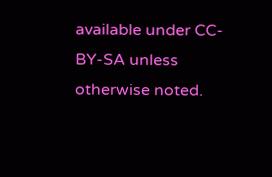available under CC-BY-SA unless otherwise noted.